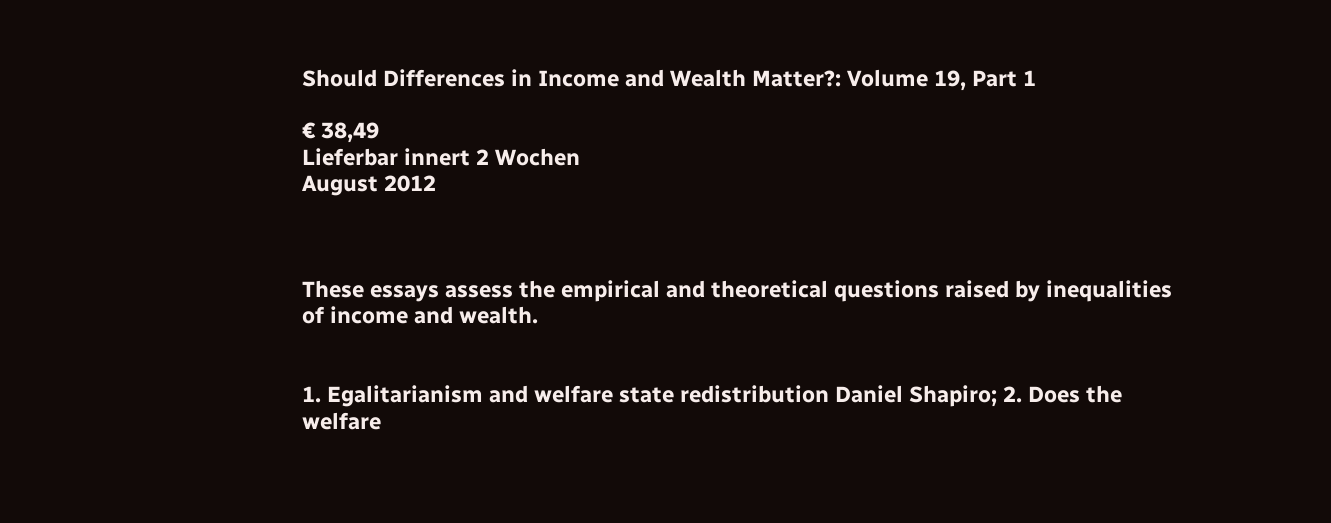Should Differences in Income and Wealth Matter?: Volume 19, Part 1

€ 38,49
Lieferbar innert 2 Wochen
August 2012



These essays assess the empirical and theoretical questions raised by inequalities of income and wealth.


1. Egalitarianism and welfare state redistribution Daniel Shapiro; 2. Does the welfare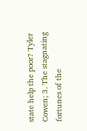state help the poor? Tyler Cowen; 3. The stagnating fortunes of the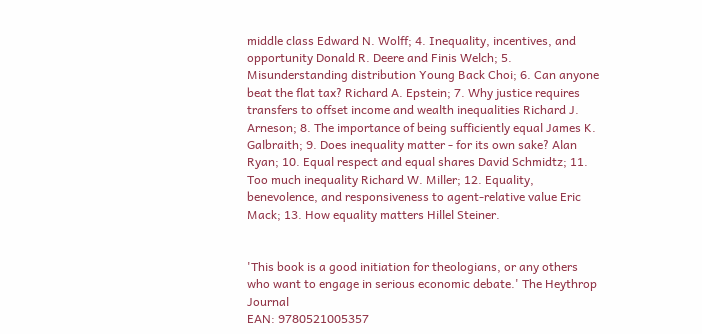middle class Edward N. Wolff; 4. Inequality, incentives, and opportunity Donald R. Deere and Finis Welch; 5. Misunderstanding distribution Young Back Choi; 6. Can anyone beat the flat tax? Richard A. Epstein; 7. Why justice requires transfers to offset income and wealth inequalities Richard J. Arneson; 8. The importance of being sufficiently equal James K. Galbraith; 9. Does inequality matter - for its own sake? Alan Ryan; 10. Equal respect and equal shares David Schmidtz; 11. Too much inequality Richard W. Miller; 12. Equality, benevolence, and responsiveness to agent-relative value Eric Mack; 13. How equality matters Hillel Steiner.


'This book is a good initiation for theologians, or any others who want to engage in serious economic debate.' The Heythrop Journal
EAN: 9780521005357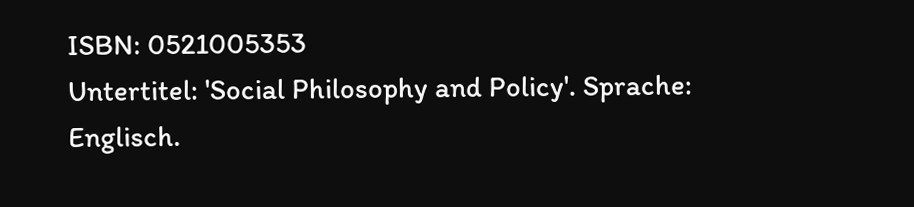ISBN: 0521005353
Untertitel: 'Social Philosophy and Policy'. Sprache: Englisch.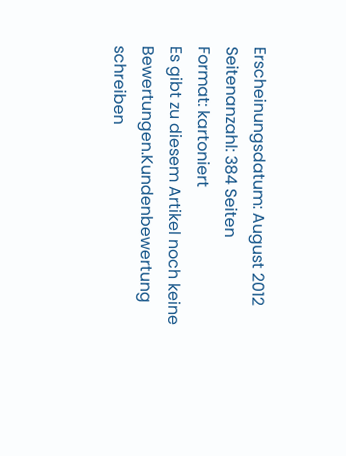Erscheinungsdatum: August 2012
Seitenanzahl: 384 Seiten
Format: kartoniert
Es gibt zu diesem Artikel noch keine Bewertungen.Kundenbewertung schreiben